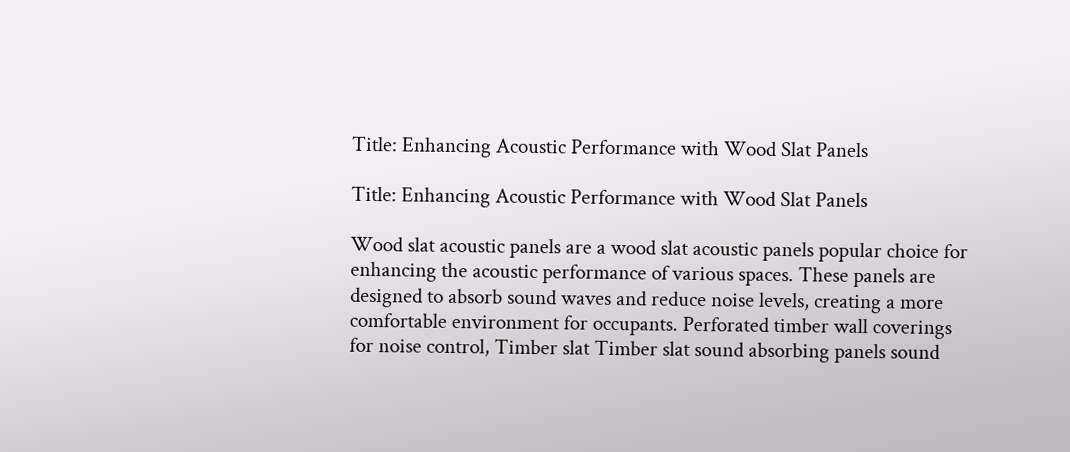Title: Enhancing Acoustic Performance with Wood Slat Panels

Title: Enhancing Acoustic Performance with Wood Slat Panels

Wood slat acoustic panels are a wood slat acoustic panels popular choice for enhancing the acoustic performance of various spaces. These panels are designed to absorb sound waves and reduce noise levels, creating a more comfortable environment for occupants. Perforated timber wall coverings for noise control, Timber slat Timber slat sound absorbing panels sound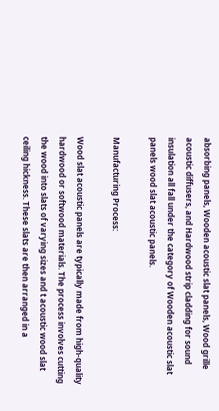absorbing panels, Wooden acoustic slat panels, Wood grille acoustic diffusers, and Hardwood strip cladding for sound insulation all fall under the category of Wooden acoustic slat panels wood slat acoustic panels.

Manufacturing Process:

Wood slat acoustic panels are typically made from high-quality hardwood or softwood materials. The process involves cutting the wood into slats of varying sizes and t acoustic wood slat ceiling hickness. These slats are then arranged in a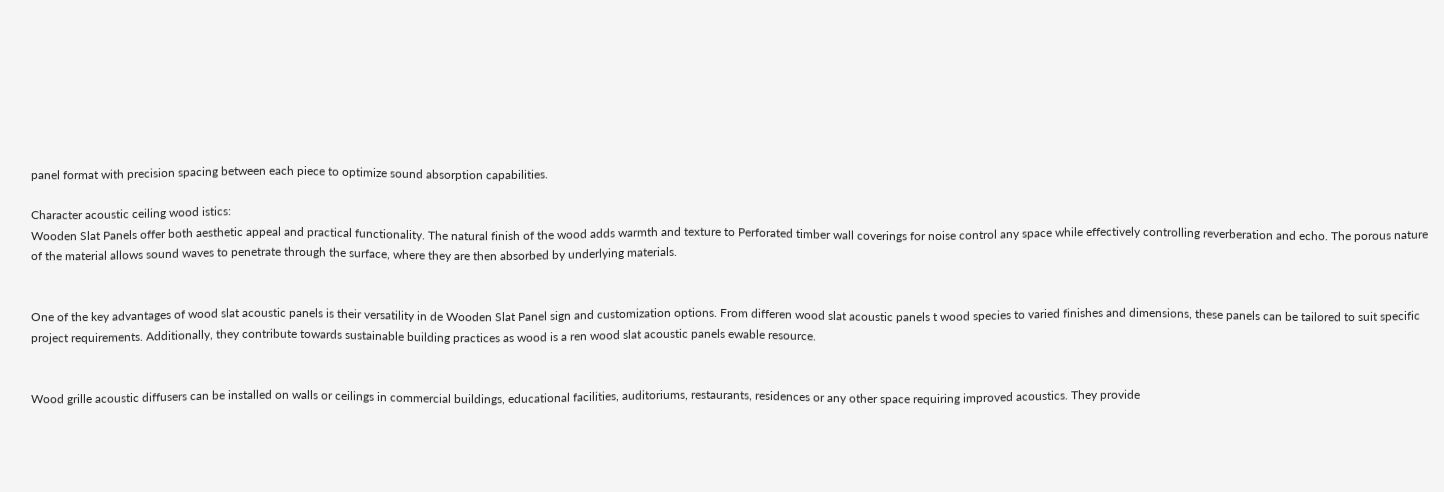panel format with precision spacing between each piece to optimize sound absorption capabilities.

Character acoustic ceiling wood istics:
Wooden Slat Panels offer both aesthetic appeal and practical functionality. The natural finish of the wood adds warmth and texture to Perforated timber wall coverings for noise control any space while effectively controlling reverberation and echo. The porous nature of the material allows sound waves to penetrate through the surface, where they are then absorbed by underlying materials.


One of the key advantages of wood slat acoustic panels is their versatility in de Wooden Slat Panel sign and customization options. From differen wood slat acoustic panels t wood species to varied finishes and dimensions, these panels can be tailored to suit specific project requirements. Additionally, they contribute towards sustainable building practices as wood is a ren wood slat acoustic panels ewable resource.


Wood grille acoustic diffusers can be installed on walls or ceilings in commercial buildings, educational facilities, auditoriums, restaurants, residences or any other space requiring improved acoustics. They provide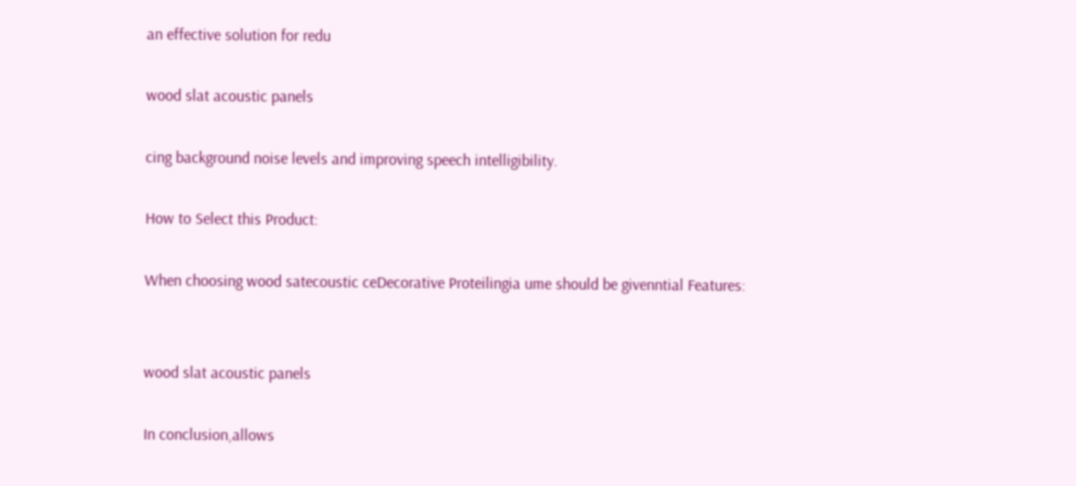an effective solution for redu

wood slat acoustic panels

cing background noise levels and improving speech intelligibility.

How to Select this Product:

When choosing wood satecoustic ceDecorative Proteilingia ume should be givenntial Features:


wood slat acoustic panels

In conclusion,allows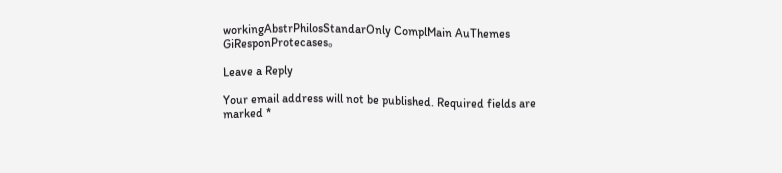workingAbstrPhilosStandarOnly ComplMain AuThemes GiResponProtecases。

Leave a Reply

Your email address will not be published. Required fields are marked *